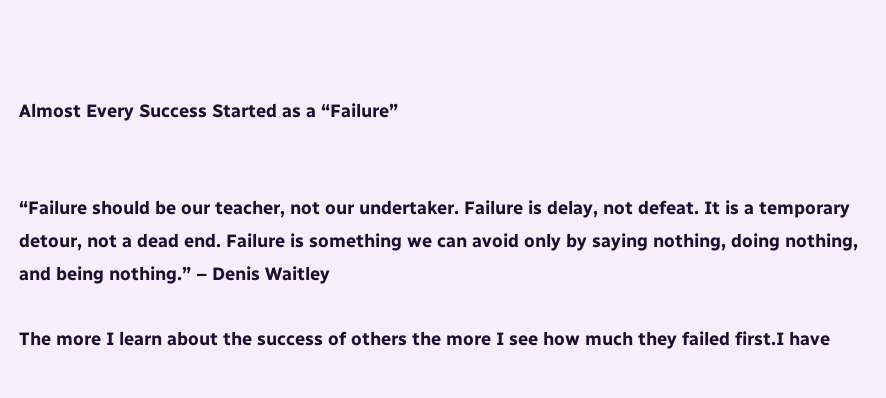Almost Every Success Started as a “Failure”


“Failure should be our teacher, not our undertaker. Failure is delay, not defeat. It is a temporary detour, not a dead end. Failure is something we can avoid only by saying nothing, doing nothing, and being nothing.” – Denis Waitley

The more I learn about the success of others the more I see how much they failed first.I have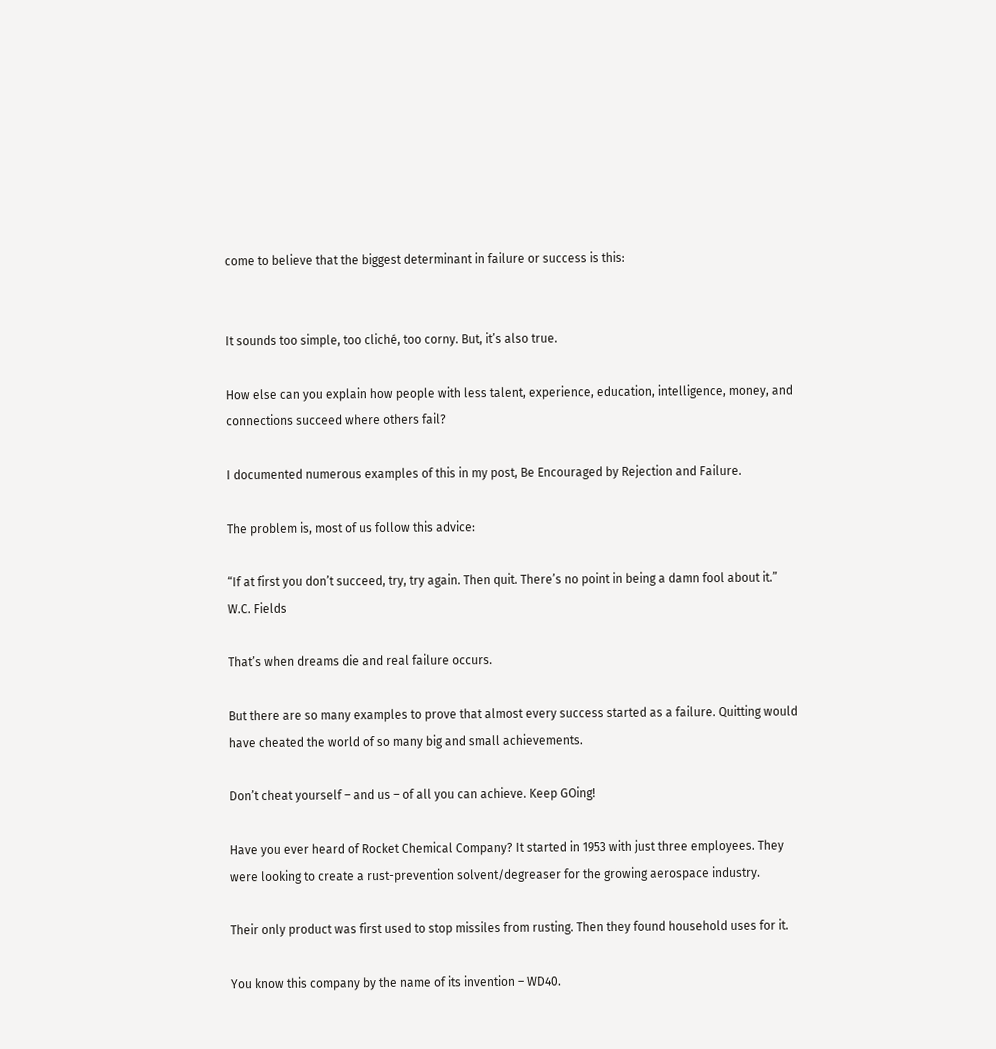come to believe that the biggest determinant in failure or success is this:


It sounds too simple, too cliché, too corny. But, it’s also true.

How else can you explain how people with less talent, experience, education, intelligence, money, and connections succeed where others fail?

I documented numerous examples of this in my post, Be Encouraged by Rejection and Failure.

The problem is, most of us follow this advice:

“If at first you don’t succeed, try, try again. Then quit. There’s no point in being a damn fool about it.”
W.C. Fields

That’s when dreams die and real failure occurs.

But there are so many examples to prove that almost every success started as a failure. Quitting would have cheated the world of so many big and small achievements.

Don’t cheat yourself – and us – of all you can achieve. Keep GOing!

Have you ever heard of Rocket Chemical Company? It started in 1953 with just three employees. They were looking to create a rust-prevention solvent/degreaser for the growing aerospace industry.

Their only product was first used to stop missiles from rusting. Then they found household uses for it.

You know this company by the name of its invention – WD40.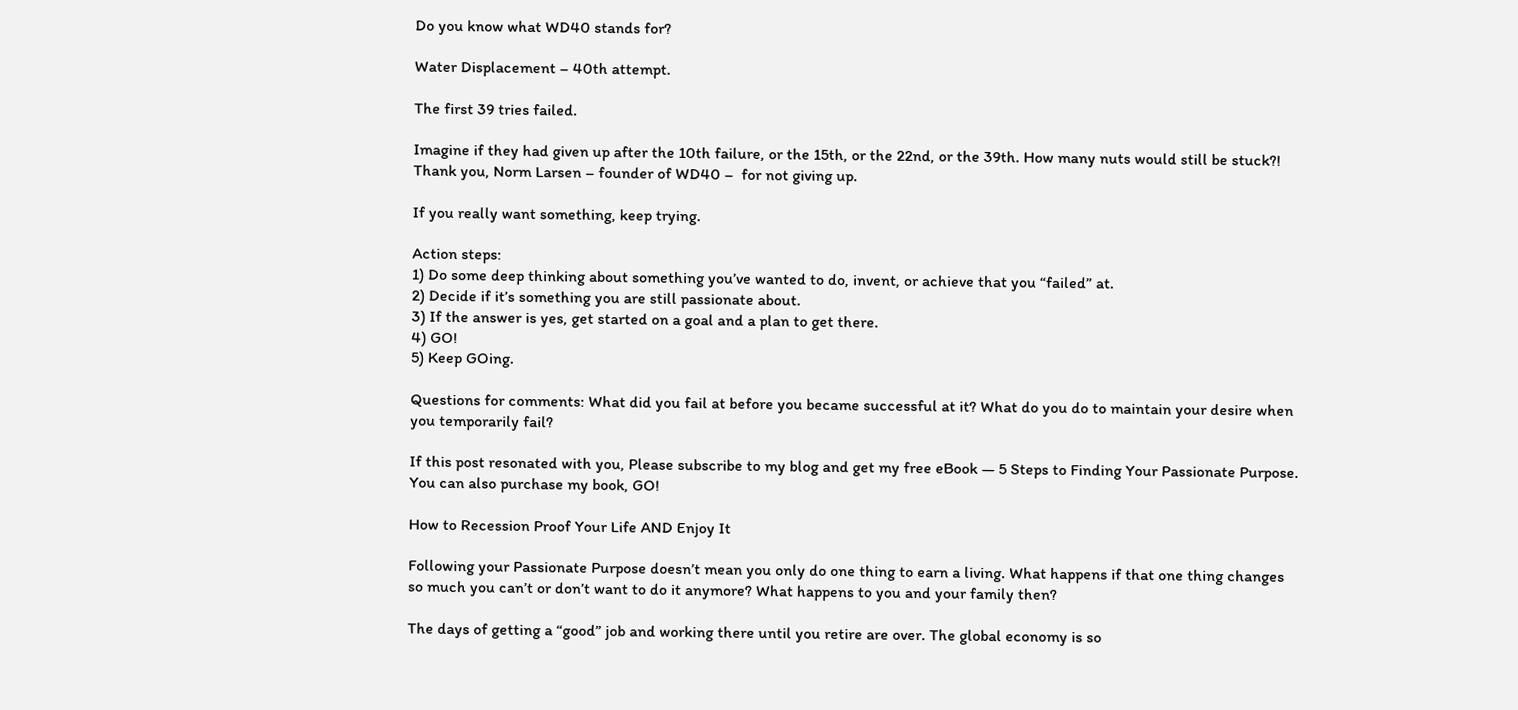Do you know what WD40 stands for?

Water Displacement – 40th attempt.

The first 39 tries failed.

Imagine if they had given up after the 10th failure, or the 15th, or the 22nd, or the 39th. How many nuts would still be stuck?! Thank you, Norm Larsen – founder of WD40 –  for not giving up.

If you really want something, keep trying.

Action steps:
1) Do some deep thinking about something you’ve wanted to do, invent, or achieve that you “failed” at.
2) Decide if it’s something you are still passionate about.
3) If the answer is yes, get started on a goal and a plan to get there.
4) GO!
5) Keep GOing.

Questions for comments: What did you fail at before you became successful at it? What do you do to maintain your desire when you temporarily fail?

If this post resonated with you, Please subscribe to my blog and get my free eBook — 5 Steps to Finding Your Passionate Purpose. You can also purchase my book, GO!

How to Recession Proof Your Life AND Enjoy It

Following your Passionate Purpose doesn’t mean you only do one thing to earn a living. What happens if that one thing changes so much you can’t or don’t want to do it anymore? What happens to you and your family then?

The days of getting a “good” job and working there until you retire are over. The global economy is so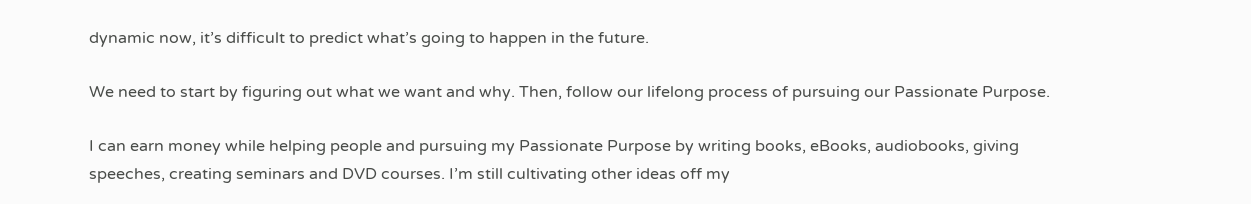dynamic now, it’s difficult to predict what’s going to happen in the future.

We need to start by figuring out what we want and why. Then, follow our lifelong process of pursuing our Passionate Purpose.

I can earn money while helping people and pursuing my Passionate Purpose by writing books, eBooks, audiobooks, giving speeches, creating seminars and DVD courses. I’m still cultivating other ideas off my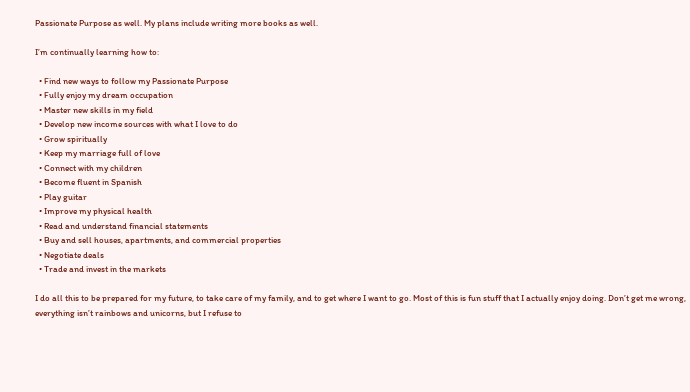Passionate Purpose as well. My plans include writing more books as well.

I’m continually learning how to:

  • Find new ways to follow my Passionate Purpose
  • Fully enjoy my dream occupation
  • Master new skills in my field
  • Develop new income sources with what I love to do
  • Grow spiritually
  • Keep my marriage full of love
  • Connect with my children
  • Become fluent in Spanish
  • Play guitar
  • Improve my physical health
  • Read and understand financial statements
  • Buy and sell houses, apartments, and commercial properties
  • Negotiate deals
  • Trade and invest in the markets

I do all this to be prepared for my future, to take care of my family, and to get where I want to go. Most of this is fun stuff that I actually enjoy doing. Don’t get me wrong, everything isn’t rainbows and unicorns, but I refuse to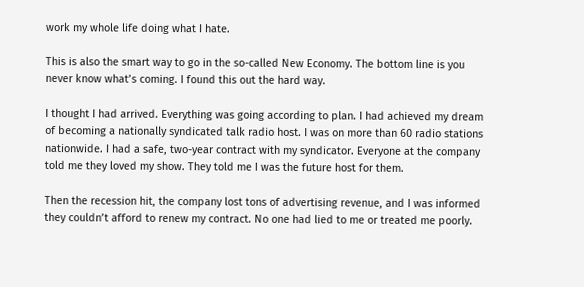work my whole life doing what I hate.

This is also the smart way to go in the so-called New Economy. The bottom line is you never know what’s coming. I found this out the hard way.

I thought I had arrived. Everything was going according to plan. I had achieved my dream of becoming a nationally syndicated talk radio host. I was on more than 60 radio stations nationwide. I had a safe, two-year contract with my syndicator. Everyone at the company told me they loved my show. They told me I was the future host for them.

Then the recession hit, the company lost tons of advertising revenue, and I was informed they couldn’t afford to renew my contract. No one had lied to me or treated me poorly.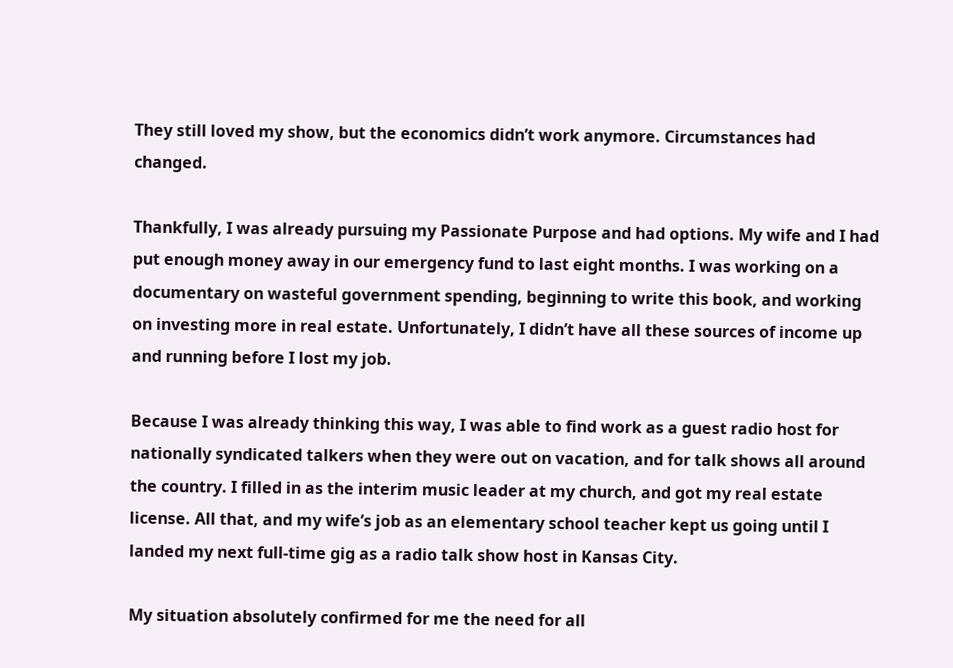They still loved my show, but the economics didn’t work anymore. Circumstances had changed.

Thankfully, I was already pursuing my Passionate Purpose and had options. My wife and I had put enough money away in our emergency fund to last eight months. I was working on a documentary on wasteful government spending, beginning to write this book, and working on investing more in real estate. Unfortunately, I didn’t have all these sources of income up and running before I lost my job.

Because I was already thinking this way, I was able to find work as a guest radio host for nationally syndicated talkers when they were out on vacation, and for talk shows all around the country. I filled in as the interim music leader at my church, and got my real estate license. All that, and my wife’s job as an elementary school teacher kept us going until I landed my next full-time gig as a radio talk show host in Kansas City.

My situation absolutely confirmed for me the need for all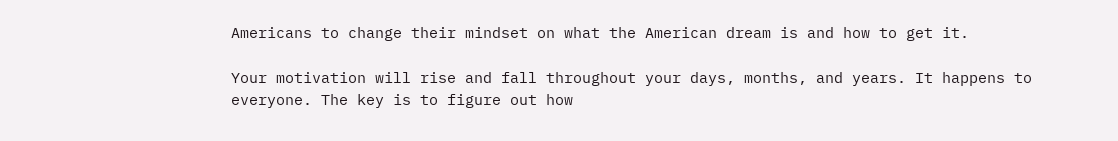Americans to change their mindset on what the American dream is and how to get it.

Your motivation will rise and fall throughout your days, months, and years. It happens to everyone. The key is to figure out how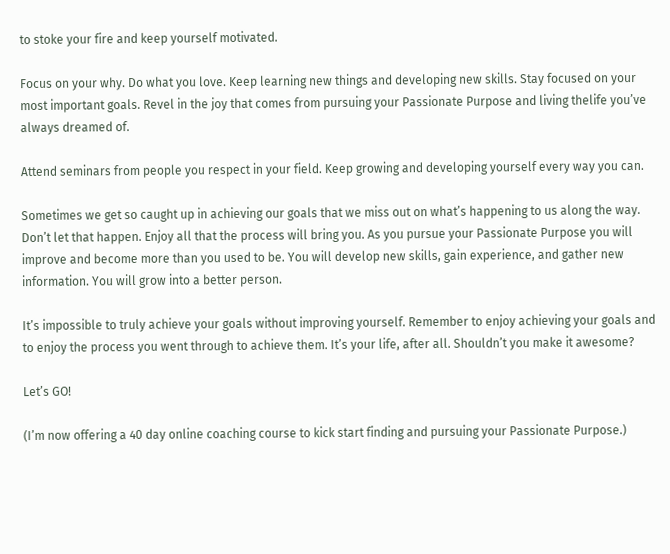to stoke your fire and keep yourself motivated.

Focus on your why. Do what you love. Keep learning new things and developing new skills. Stay focused on your most important goals. Revel in the joy that comes from pursuing your Passionate Purpose and living thelife you’ve always dreamed of.

Attend seminars from people you respect in your field. Keep growing and developing yourself every way you can.

Sometimes we get so caught up in achieving our goals that we miss out on what’s happening to us along the way. Don’t let that happen. Enjoy all that the process will bring you. As you pursue your Passionate Purpose you will improve and become more than you used to be. You will develop new skills, gain experience, and gather new information. You will grow into a better person.

It’s impossible to truly achieve your goals without improving yourself. Remember to enjoy achieving your goals and to enjoy the process you went through to achieve them. It’s your life, after all. Shouldn’t you make it awesome?

Let’s GO!

(I’m now offering a 40 day online coaching course to kick start finding and pursuing your Passionate Purpose.)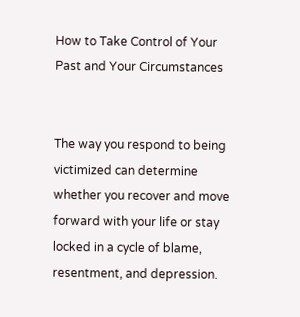How to Take Control of Your Past and Your Circumstances


The way you respond to being victimized can determine whether you recover and move forward with your life or stay locked in a cycle of blame, resentment, and depression.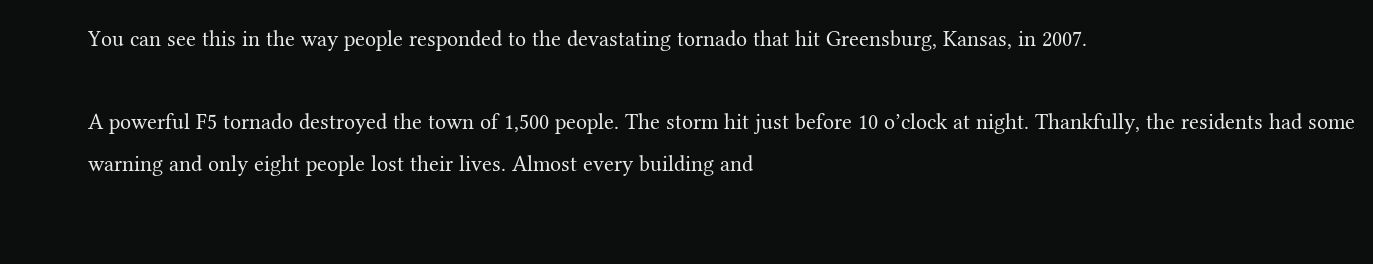You can see this in the way people responded to the devastating tornado that hit Greensburg, Kansas, in 2007.

A powerful F5 tornado destroyed the town of 1,500 people. The storm hit just before 10 o’clock at night. Thankfully, the residents had some warning and only eight people lost their lives. Almost every building and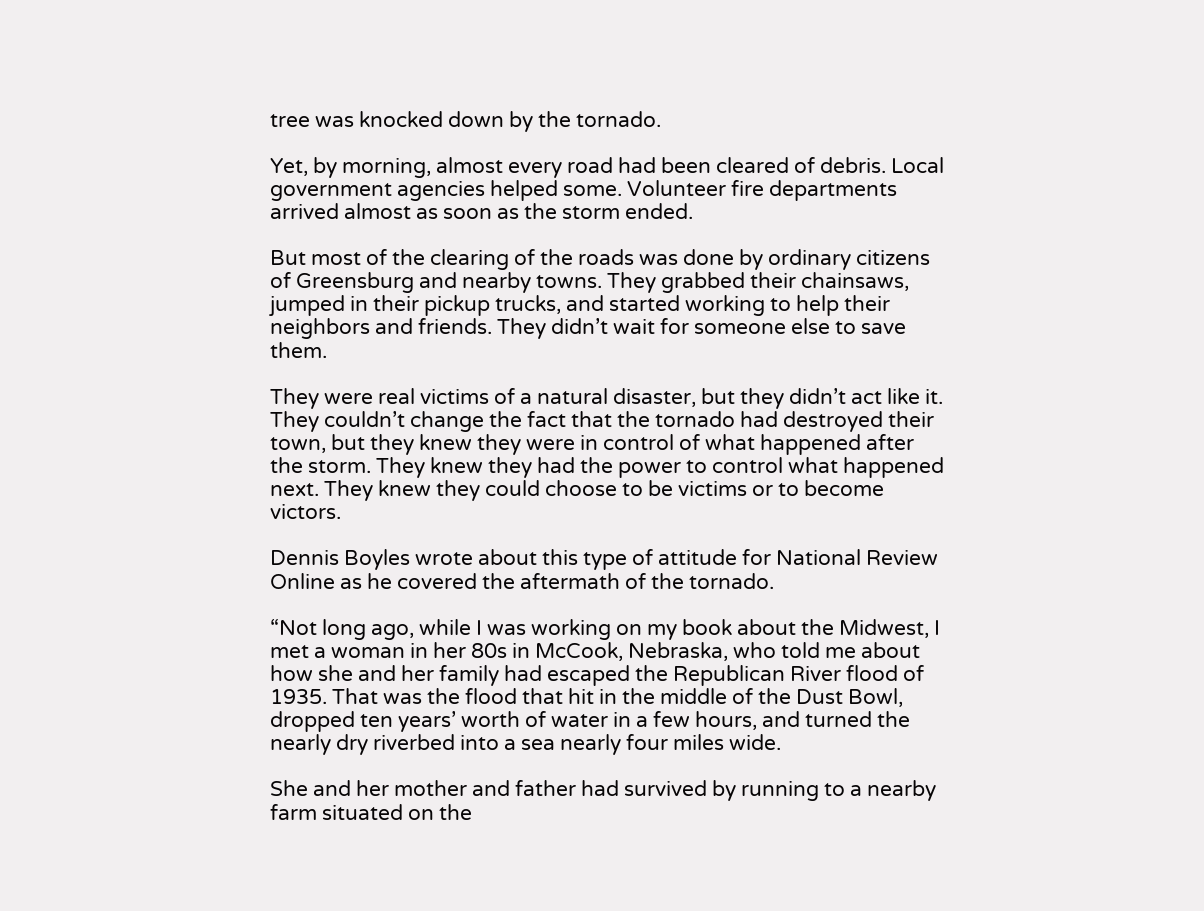tree was knocked down by the tornado.

Yet, by morning, almost every road had been cleared of debris. Local government agencies helped some. Volunteer fire departments arrived almost as soon as the storm ended.

But most of the clearing of the roads was done by ordinary citizens of Greensburg and nearby towns. They grabbed their chainsaws, jumped in their pickup trucks, and started working to help their neighbors and friends. They didn’t wait for someone else to save them.

They were real victims of a natural disaster, but they didn’t act like it. They couldn’t change the fact that the tornado had destroyed their town, but they knew they were in control of what happened after the storm. They knew they had the power to control what happened next. They knew they could choose to be victims or to become victors.

Dennis Boyles wrote about this type of attitude for National Review Online as he covered the aftermath of the tornado.

“Not long ago, while I was working on my book about the Midwest, I met a woman in her 80s in McCook, Nebraska, who told me about how she and her family had escaped the Republican River flood of 1935. That was the flood that hit in the middle of the Dust Bowl, dropped ten years’ worth of water in a few hours, and turned the nearly dry riverbed into a sea nearly four miles wide.

She and her mother and father had survived by running to a nearby farm situated on the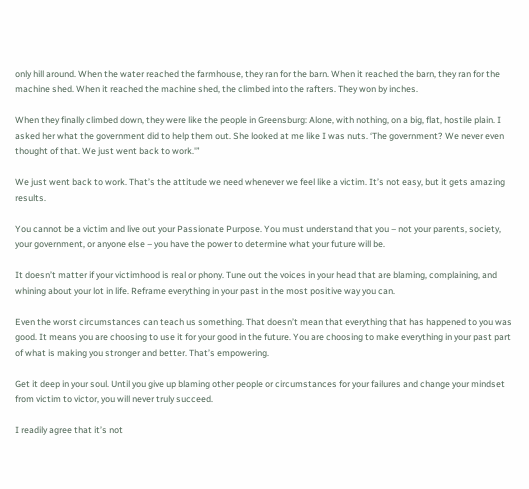only hill around. When the water reached the farmhouse, they ran for the barn. When it reached the barn, they ran for the machine shed. When it reached the machine shed, the climbed into the rafters. They won by inches.

When they finally climbed down, they were like the people in Greensburg: Alone, with nothing, on a big, flat, hostile plain. I asked her what the government did to help them out. She looked at me like I was nuts. ‘The government? We never even thought of that. We just went back to work.'”

We just went back to work. That’s the attitude we need whenever we feel like a victim. It’s not easy, but it gets amazing results.

You cannot be a victim and live out your Passionate Purpose. You must understand that you – not your parents, society, your government, or anyone else – you have the power to determine what your future will be.

It doesn’t matter if your victimhood is real or phony. Tune out the voices in your head that are blaming, complaining, and whining about your lot in life. Reframe everything in your past in the most positive way you can.

Even the worst circumstances can teach us something. That doesn’t mean that everything that has happened to you was good. It means you are choosing to use it for your good in the future. You are choosing to make everything in your past part of what is making you stronger and better. That’s empowering.

Get it deep in your soul. Until you give up blaming other people or circumstances for your failures and change your mindset from victim to victor, you will never truly succeed.

I readily agree that it’s not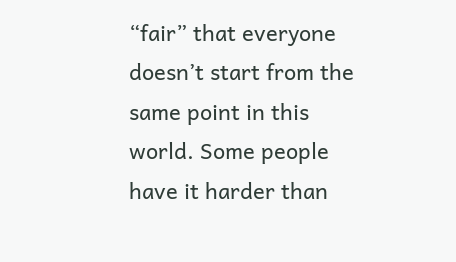“fair” that everyone doesn’t start from the same point in this world. Some people have it harder than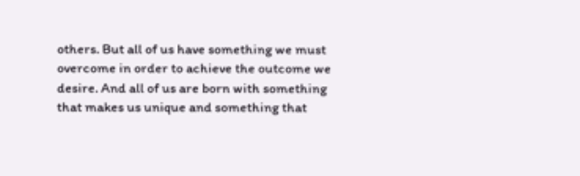others. But all of us have something we must overcome in order to achieve the outcome we desire. And all of us are born with something that makes us unique and something that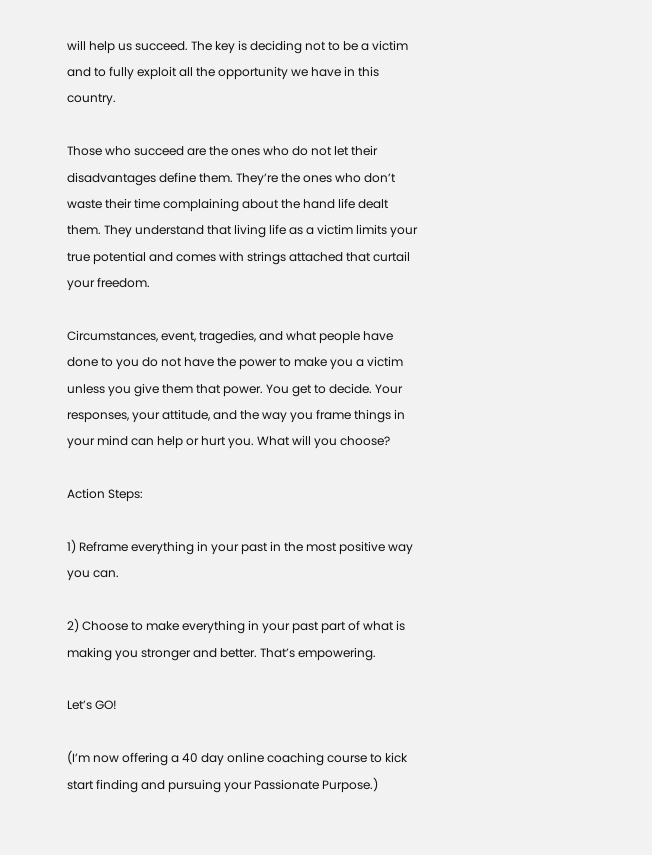will help us succeed. The key is deciding not to be a victim and to fully exploit all the opportunity we have in this country.

Those who succeed are the ones who do not let their disadvantages define them. They’re the ones who don’t waste their time complaining about the hand life dealt them. They understand that living life as a victim limits your true potential and comes with strings attached that curtail your freedom.

Circumstances, event, tragedies, and what people have done to you do not have the power to make you a victim unless you give them that power. You get to decide. Your responses, your attitude, and the way you frame things in your mind can help or hurt you. What will you choose?

Action Steps:

1) Reframe everything in your past in the most positive way you can.

2) Choose to make everything in your past part of what is making you stronger and better. That’s empowering.

Let’s GO!

(I’m now offering a 40 day online coaching course to kick start finding and pursuing your Passionate Purpose.)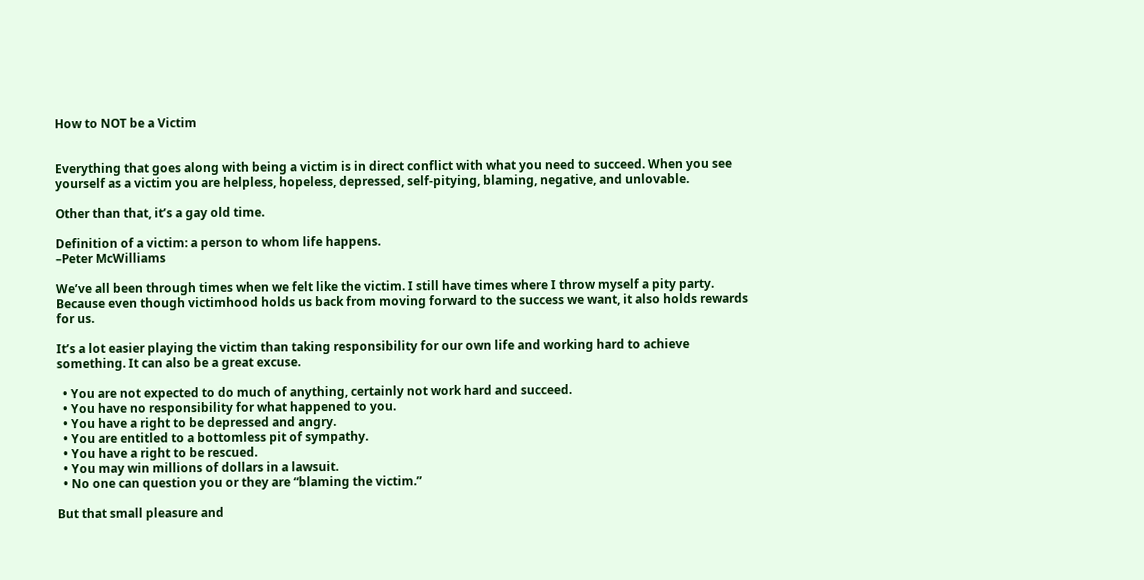How to NOT be a Victim


Everything that goes along with being a victim is in direct conflict with what you need to succeed. When you see yourself as a victim you are helpless, hopeless, depressed, self-pitying, blaming, negative, and unlovable.

Other than that, it’s a gay old time.

Definition of a victim: a person to whom life happens.
–Peter McWilliams

We’ve all been through times when we felt like the victim. I still have times where I throw myself a pity party. Because even though victimhood holds us back from moving forward to the success we want, it also holds rewards for us.

It’s a lot easier playing the victim than taking responsibility for our own life and working hard to achieve something. It can also be a great excuse.

  • You are not expected to do much of anything, certainly not work hard and succeed.
  • You have no responsibility for what happened to you.
  • You have a right to be depressed and angry.
  • You are entitled to a bottomless pit of sympathy.
  • You have a right to be rescued.
  • You may win millions of dollars in a lawsuit.
  • No one can question you or they are “blaming the victim.”

But that small pleasure and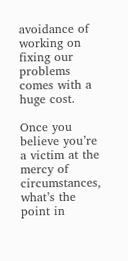avoidance of working on fixing our problems comes with a huge cost.

Once you believe you’re a victim at the mercy of circumstances, what’s the point in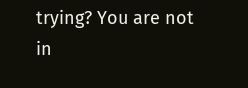trying? You are not in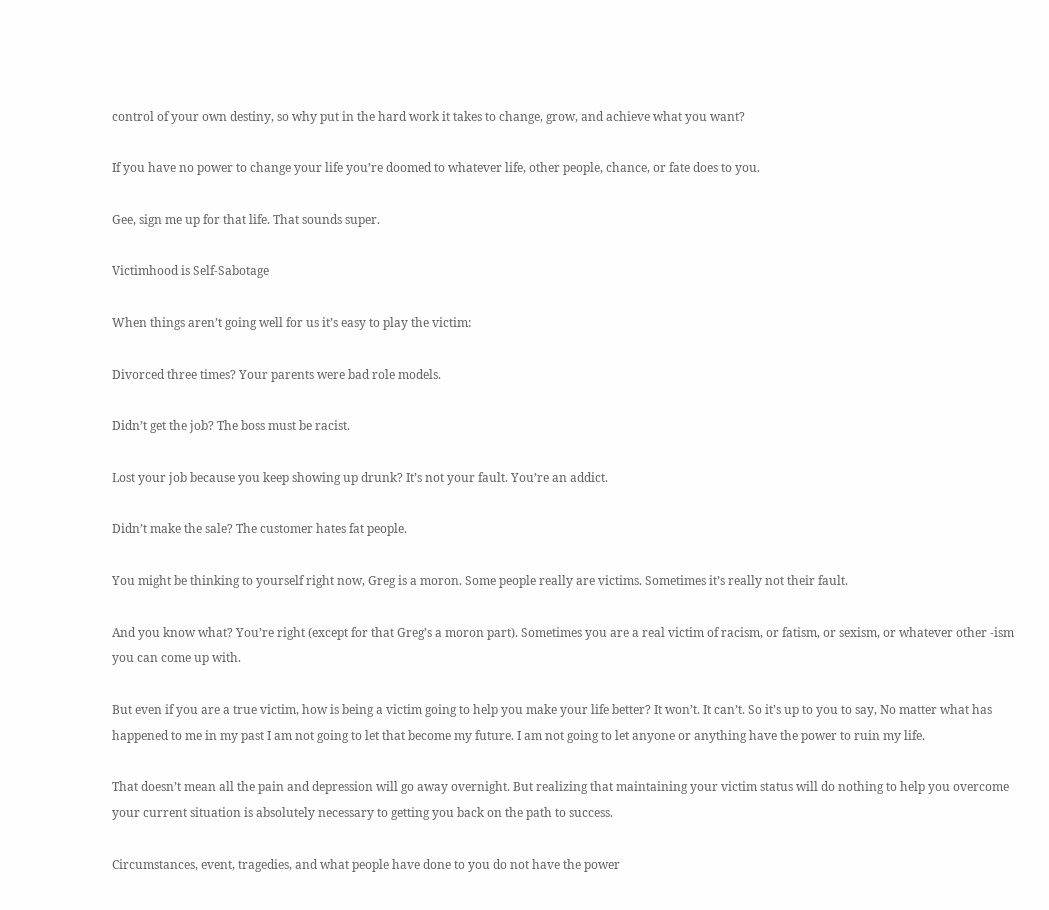control of your own destiny, so why put in the hard work it takes to change, grow, and achieve what you want?

If you have no power to change your life you’re doomed to whatever life, other people, chance, or fate does to you.

Gee, sign me up for that life. That sounds super.

Victimhood is Self-Sabotage

When things aren’t going well for us it’s easy to play the victim:

Divorced three times? Your parents were bad role models.

Didn’t get the job? The boss must be racist.

Lost your job because you keep showing up drunk? It’s not your fault. You’re an addict.

Didn’t make the sale? The customer hates fat people.

You might be thinking to yourself right now, Greg is a moron. Some people really are victims. Sometimes it’s really not their fault.

And you know what? You’re right (except for that Greg’s a moron part). Sometimes you are a real victim of racism, or fatism, or sexism, or whatever other -ism you can come up with.

But even if you are a true victim, how is being a victim going to help you make your life better? It won’t. It can’t. So it’s up to you to say, No matter what has happened to me in my past I am not going to let that become my future. I am not going to let anyone or anything have the power to ruin my life.

That doesn’t mean all the pain and depression will go away overnight. But realizing that maintaining your victim status will do nothing to help you overcome your current situation is absolutely necessary to getting you back on the path to success.

Circumstances, event, tragedies, and what people have done to you do not have the power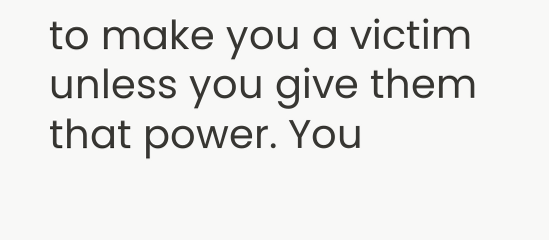to make you a victim unless you give them that power. You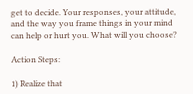get to decide. Your responses, your attitude, and the way you frame things in your mind can help or hurt you. What will you choose?

Action Steps:

1) Realize that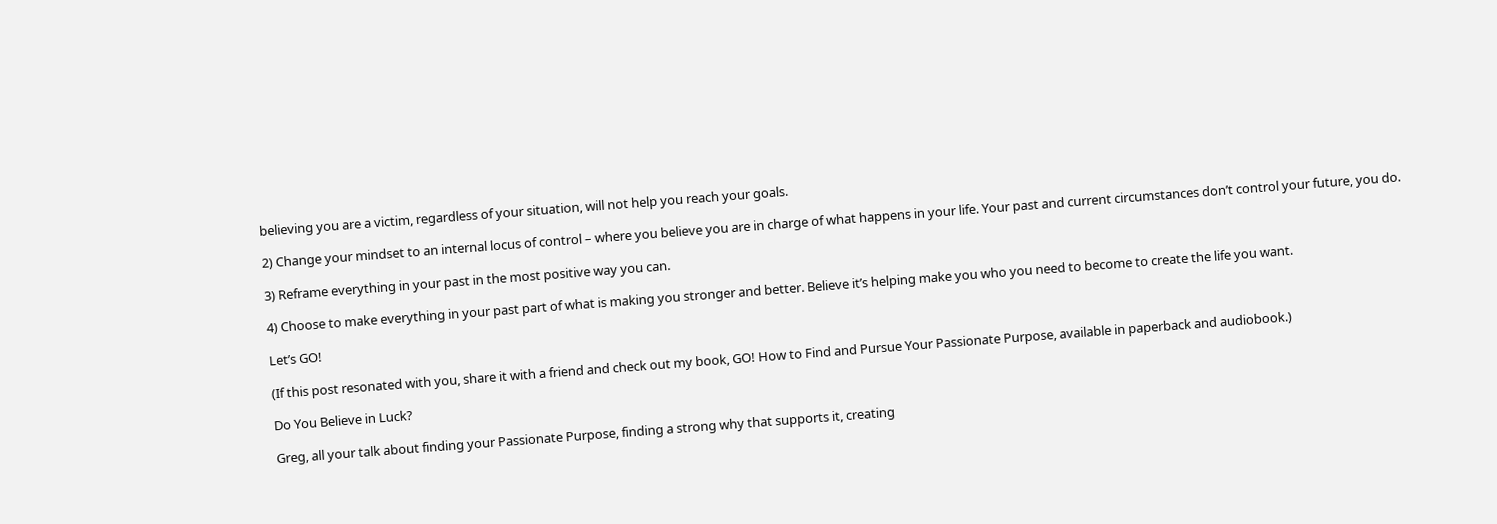believing you are a victim, regardless of your situation, will not help you reach your goals.

2) Change your mindset to an internal locus of control – where you believe you are in charge of what happens in your life. Your past and current circumstances don’t control your future, you do.

3) Reframe everything in your past in the most positive way you can.

4) Choose to make everything in your past part of what is making you stronger and better. Believe it’s helping make you who you need to become to create the life you want.

Let’s GO!

(If this post resonated with you, share it with a friend and check out my book, GO! How to Find and Pursue Your Passionate Purpose, available in paperback and audiobook.)

Do You Believe in Luck?

Greg, all your talk about finding your Passionate Purpose, finding a strong why that supports it, creating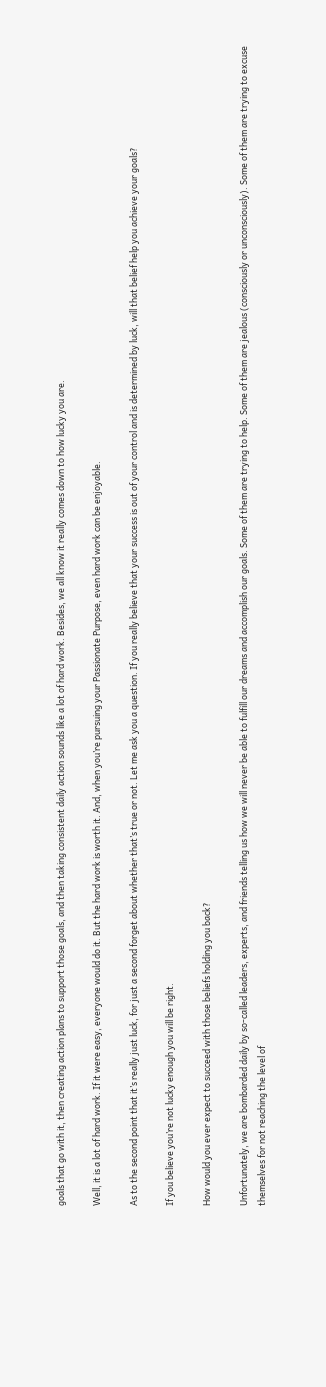goals that go with it, then creating action plans to support those goals, and then taking consistent daily action sounds like a lot of hard work. Besides, we all know it really comes down to how lucky you are.

Well, it is a lot of hard work. If it were easy, everyone would do it. But the hard work is worth it. And, when you’re pursuing your Passionate Purpose, even hard work can be enjoyable.

As to the second point that it’s really just luck, for just a second forget about whether that’s true or not. Let me ask you a question. If you really believe that your success is out of your control and is determined by luck, will that belief help you achieve your goals?

If you believe you’re not lucky enough you will be right.

How would you ever expect to succeed with those beliefs holding you back?

Unfortunately, we are bombarded daily by so-called leaders, experts, and friends telling us how we will never be able to fulfill our dreams and accomplish our goals. Some of them are trying to help. Some of them are jealous (consciously or unconsciously). Some of them are trying to excuse themselves for not reaching the level of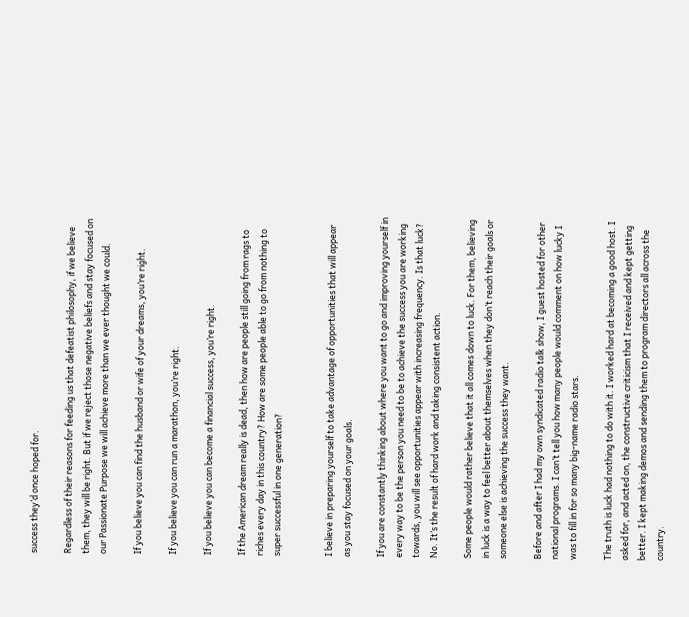success they’d once hoped for.

Regardless of their reasons for feeding us that defeatist philosophy, if we believe them, they will be right. But if we reject those negative beliefs and stay focused on our Passionate Purpose we will achieve more than we ever thought we could.

If you believe you can find the husband or wife of your dreams, you’re right.

If you believe you can run a marathon, you’re right.

If you believe you can become a financial success, you’re right.

If the American dream really is dead, then how are people still going from rags to riches every day in this country? How are some people able to go from nothing to super successful in one generation?


I believe in preparing yourself to take advantage of opportunities that will appear as you stay focused on your goals.

If you are constantly thinking about where you want to go and improving yourself in every way to be the person you need to be to achieve the success you are working towards, you will see opportunities appear with increasing frequency. Is that luck? No. It’s the result of hard work and taking consistent action.

Some people would rather believe that it all comes down to luck. For them, believing in luck is a way to feel better about themselves when they don’t reach their goals or someone else is achieving the success they want.

Before and after I had my own syndicated radio talk show, I guest hosted for other national programs. I can’t tell you how many people would comment on how lucky I was to fill in for so many big-name radio stars.

The truth is luck had nothing to do with it. I worked hard at becoming a good host. I asked for, and acted on, the constructive criticism that I received and kept getting better. I kept making demos and sending them to program directors all across the country.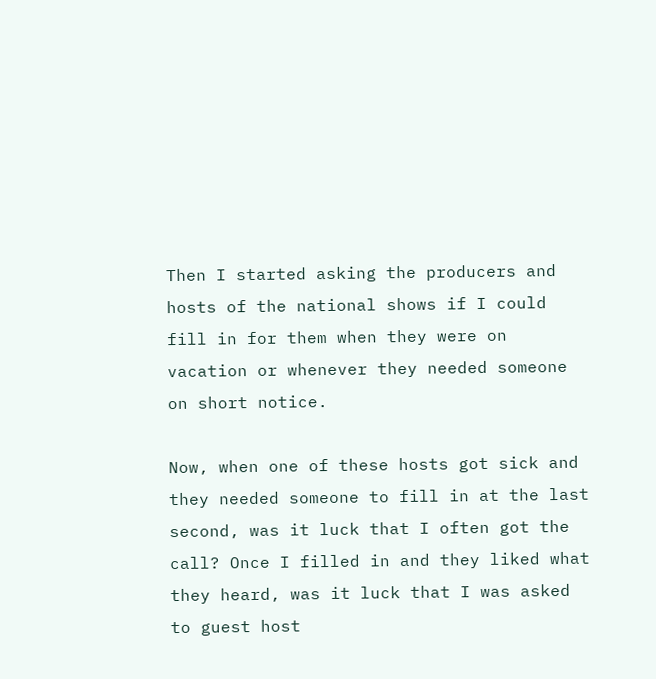Then I started asking the producers and hosts of the national shows if I could fill in for them when they were on vacation or whenever they needed someone on short notice.

Now, when one of these hosts got sick and they needed someone to fill in at the last second, was it luck that I often got the call? Once I filled in and they liked what they heard, was it luck that I was asked to guest host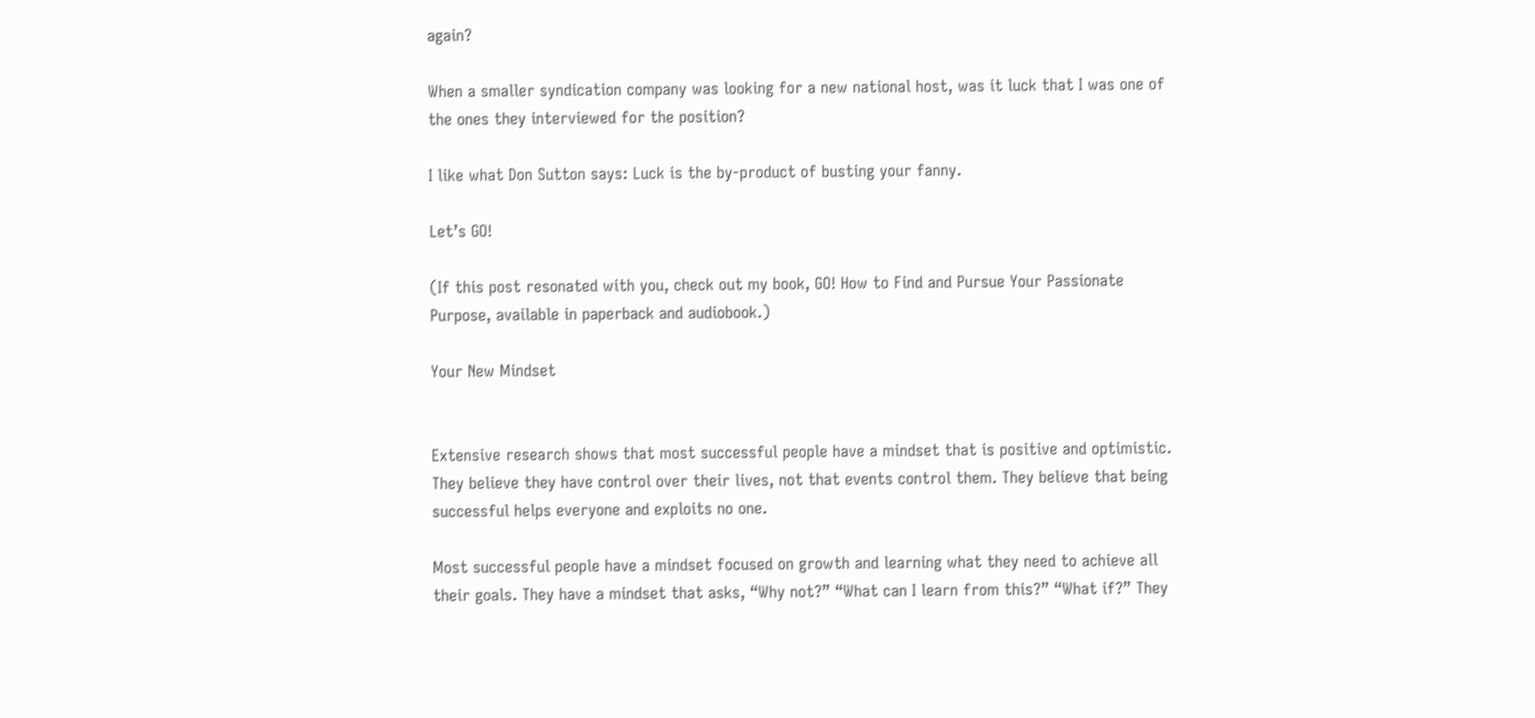again?

When a smaller syndication company was looking for a new national host, was it luck that I was one of the ones they interviewed for the position?

I like what Don Sutton says: Luck is the by-product of busting your fanny.

Let’s GO!

(If this post resonated with you, check out my book, GO! How to Find and Pursue Your Passionate Purpose, available in paperback and audiobook.)

Your New Mindset


Extensive research shows that most successful people have a mindset that is positive and optimistic. They believe they have control over their lives, not that events control them. They believe that being successful helps everyone and exploits no one.

Most successful people have a mindset focused on growth and learning what they need to achieve all their goals. They have a mindset that asks, “Why not?” “What can I learn from this?” “What if?” They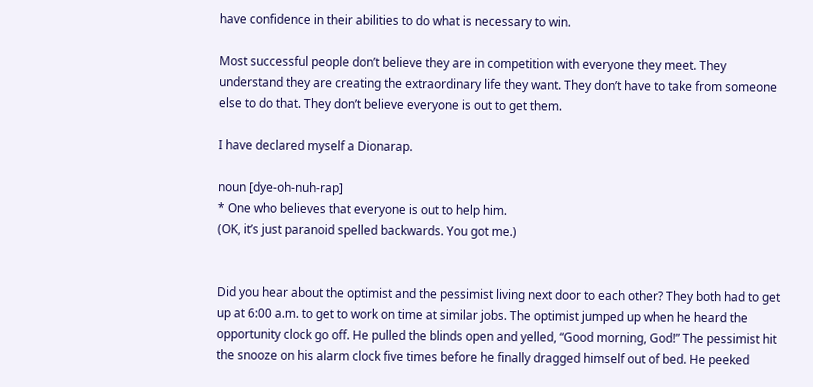have confidence in their abilities to do what is necessary to win.

Most successful people don’t believe they are in competition with everyone they meet. They understand they are creating the extraordinary life they want. They don’t have to take from someone else to do that. They don’t believe everyone is out to get them.

I have declared myself a Dionarap.

noun [dye-oh-nuh-rap]
* One who believes that everyone is out to help him.
(OK, it’s just paranoid spelled backwards. You got me.)


Did you hear about the optimist and the pessimist living next door to each other? They both had to get up at 6:00 a.m. to get to work on time at similar jobs. The optimist jumped up when he heard the opportunity clock go off. He pulled the blinds open and yelled, “Good morning, God!” The pessimist hit the snooze on his alarm clock five times before he finally dragged himself out of bed. He peeked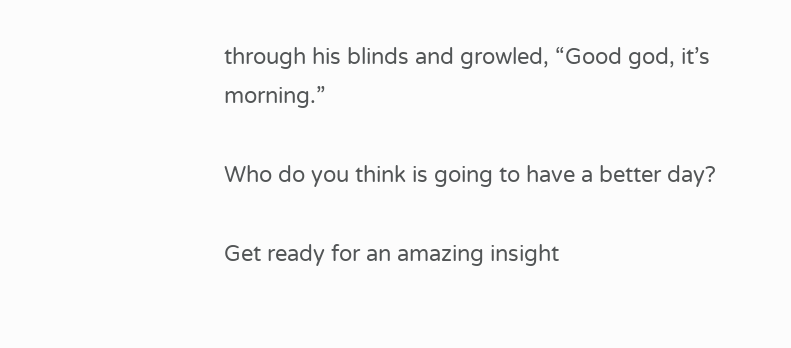through his blinds and growled, “Good god, it’s morning.”

Who do you think is going to have a better day?

Get ready for an amazing insight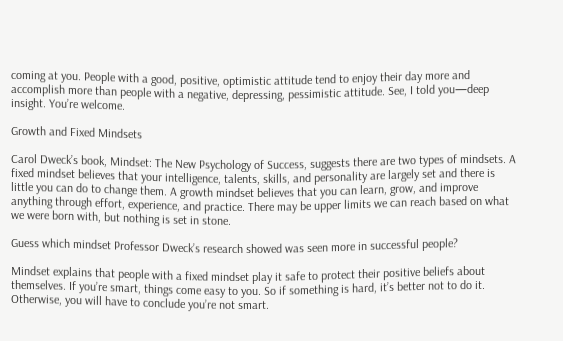coming at you. People with a good, positive, optimistic attitude tend to enjoy their day more and accomplish more than people with a negative, depressing, pessimistic attitude. See, I told you—deep insight. You’re welcome.

Growth and Fixed Mindsets

Carol Dweck’s book, Mindset: The New Psychology of Success, suggests there are two types of mindsets. A fixed mindset believes that your intelligence, talents, skills, and personality are largely set and there is little you can do to change them. A growth mindset believes that you can learn, grow, and improve anything through effort, experience, and practice. There may be upper limits we can reach based on what we were born with, but nothing is set in stone.

Guess which mindset Professor Dweck’s research showed was seen more in successful people?

Mindset explains that people with a fixed mindset play it safe to protect their positive beliefs about themselves. If you’re smart, things come easy to you. So if something is hard, it’s better not to do it. Otherwise, you will have to conclude you’re not smart.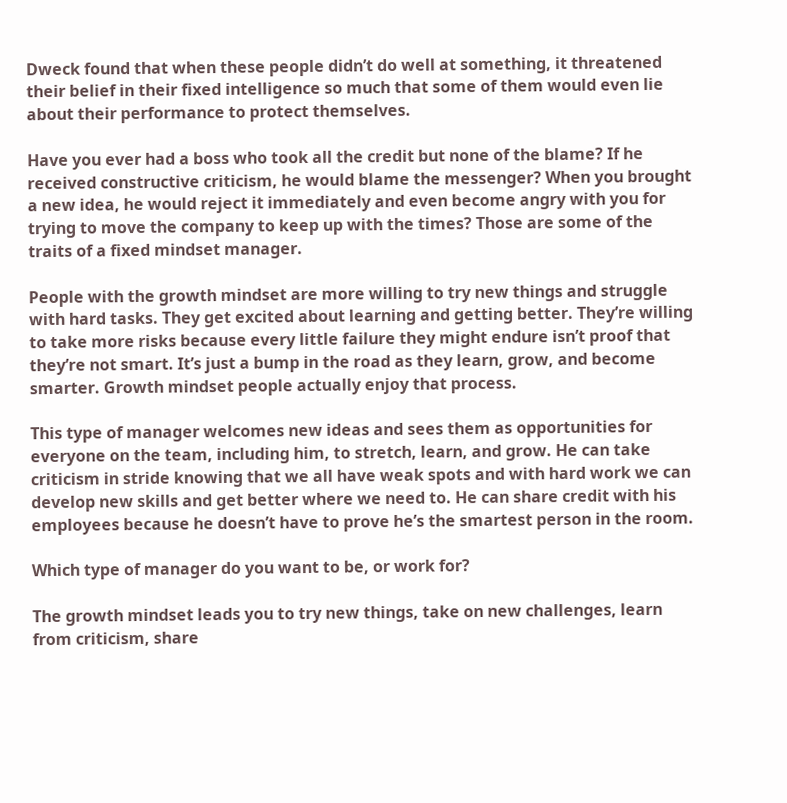Dweck found that when these people didn’t do well at something, it threatened their belief in their fixed intelligence so much that some of them would even lie about their performance to protect themselves.

Have you ever had a boss who took all the credit but none of the blame? If he received constructive criticism, he would blame the messenger? When you brought a new idea, he would reject it immediately and even become angry with you for trying to move the company to keep up with the times? Those are some of the traits of a fixed mindset manager.

People with the growth mindset are more willing to try new things and struggle with hard tasks. They get excited about learning and getting better. They’re willing to take more risks because every little failure they might endure isn’t proof that they’re not smart. It’s just a bump in the road as they learn, grow, and become smarter. Growth mindset people actually enjoy that process.

This type of manager welcomes new ideas and sees them as opportunities for everyone on the team, including him, to stretch, learn, and grow. He can take criticism in stride knowing that we all have weak spots and with hard work we can develop new skills and get better where we need to. He can share credit with his employees because he doesn’t have to prove he’s the smartest person in the room.

Which type of manager do you want to be, or work for?

The growth mindset leads you to try new things, take on new challenges, learn from criticism, share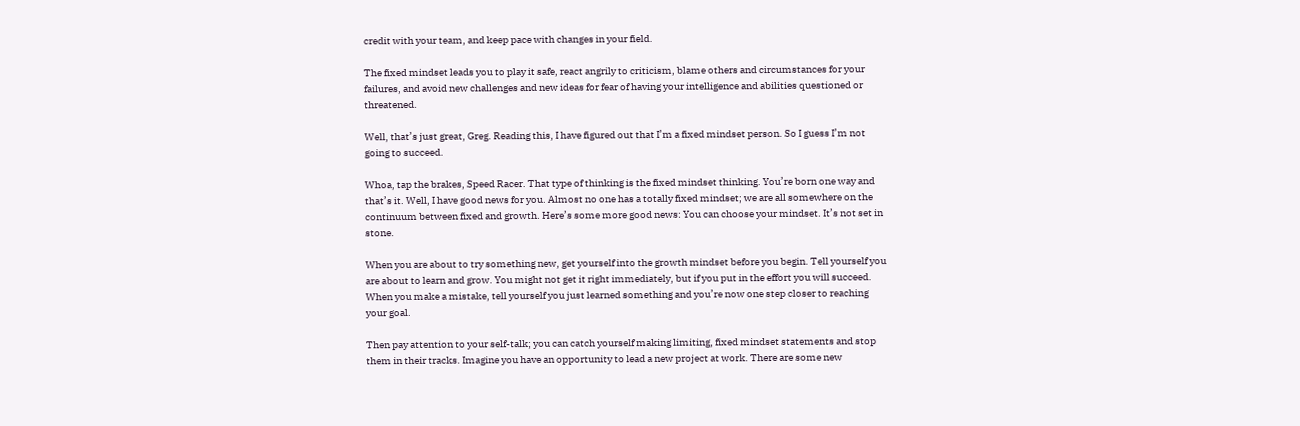credit with your team, and keep pace with changes in your field.

The fixed mindset leads you to play it safe, react angrily to criticism, blame others and circumstances for your failures, and avoid new challenges and new ideas for fear of having your intelligence and abilities questioned or threatened.

Well, that’s just great, Greg. Reading this, I have figured out that I’m a fixed mindset person. So I guess I’m not going to succeed.

Whoa, tap the brakes, Speed Racer. That type of thinking is the fixed mindset thinking. You’re born one way and that’s it. Well, I have good news for you. Almost no one has a totally fixed mindset; we are all somewhere on the continuum between fixed and growth. Here’s some more good news: You can choose your mindset. It’s not set in stone.

When you are about to try something new, get yourself into the growth mindset before you begin. Tell yourself you are about to learn and grow. You might not get it right immediately, but if you put in the effort you will succeed. When you make a mistake, tell yourself you just learned something and you’re now one step closer to reaching your goal.

Then pay attention to your self-talk; you can catch yourself making limiting, fixed mindset statements and stop them in their tracks. Imagine you have an opportunity to lead a new project at work. There are some new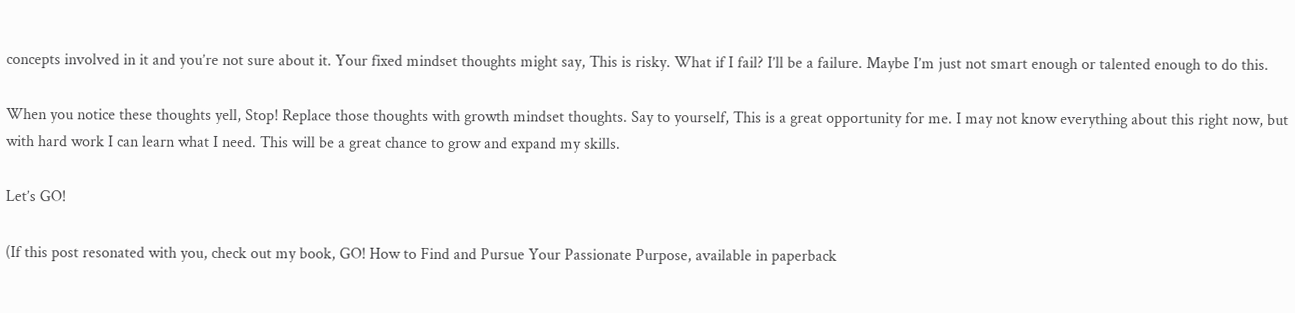concepts involved in it and you’re not sure about it. Your fixed mindset thoughts might say, This is risky. What if I fail? I’ll be a failure. Maybe I’m just not smart enough or talented enough to do this.

When you notice these thoughts yell, Stop! Replace those thoughts with growth mindset thoughts. Say to yourself, This is a great opportunity for me. I may not know everything about this right now, but with hard work I can learn what I need. This will be a great chance to grow and expand my skills.

Let’s GO!

(If this post resonated with you, check out my book, GO! How to Find and Pursue Your Passionate Purpose, available in paperback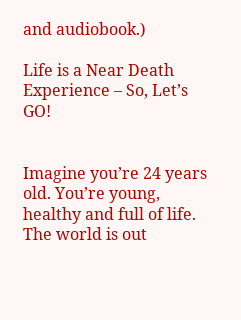and audiobook.)

Life is a Near Death Experience – So, Let’s GO!


Imagine you’re 24 years old. You’re young, healthy and full of life. The world is out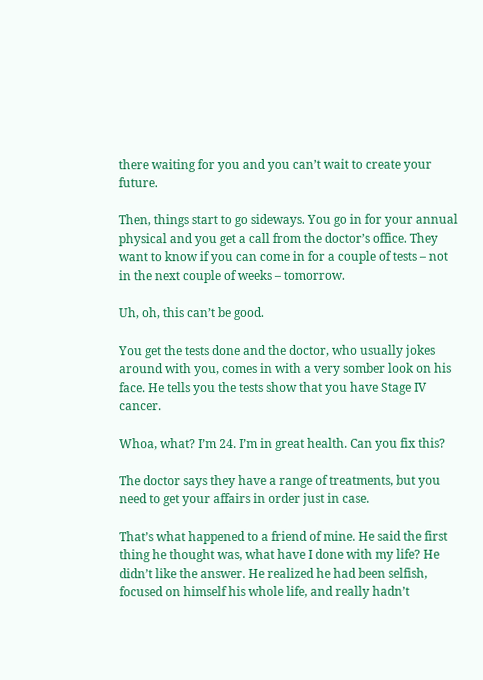there waiting for you and you can’t wait to create your future.

Then, things start to go sideways. You go in for your annual physical and you get a call from the doctor’s office. They want to know if you can come in for a couple of tests – not in the next couple of weeks – tomorrow.

Uh, oh, this can’t be good.

You get the tests done and the doctor, who usually jokes around with you, comes in with a very somber look on his face. He tells you the tests show that you have Stage IV cancer.

Whoa, what? I’m 24. I’m in great health. Can you fix this?

The doctor says they have a range of treatments, but you need to get your affairs in order just in case.

That’s what happened to a friend of mine. He said the first thing he thought was, what have I done with my life? He didn’t like the answer. He realized he had been selfish, focused on himself his whole life, and really hadn’t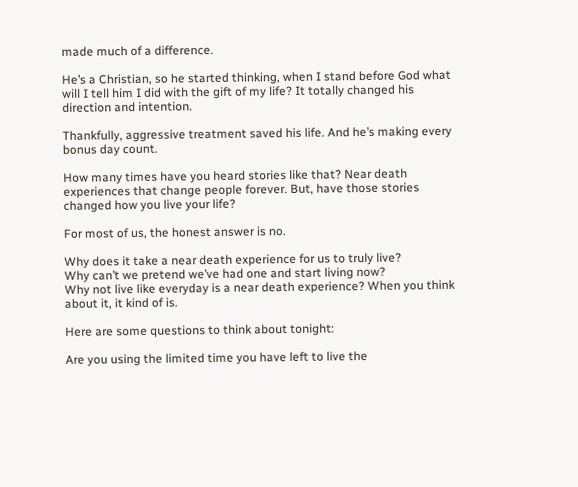made much of a difference.

He’s a Christian, so he started thinking, when I stand before God what will I tell him I did with the gift of my life? It totally changed his direction and intention.

Thankfully, aggressive treatment saved his life. And he’s making every bonus day count.

How many times have you heard stories like that? Near death experiences that change people forever. But, have those stories changed how you live your life?

For most of us, the honest answer is no.

Why does it take a near death experience for us to truly live?
Why can’t we pretend we’ve had one and start living now?
Why not live like everyday is a near death experience? When you think about it, it kind of is.

Here are some questions to think about tonight:

Are you using the limited time you have left to live the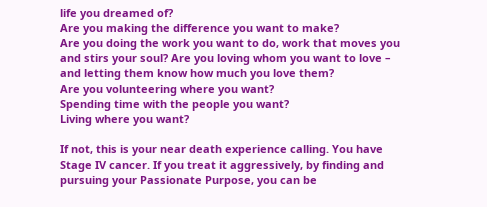life you dreamed of?
Are you making the difference you want to make?
Are you doing the work you want to do, work that moves you and stirs your soul? Are you loving whom you want to love – and letting them know how much you love them?
Are you volunteering where you want?
Spending time with the people you want?
Living where you want?

If not, this is your near death experience calling. You have Stage IV cancer. If you treat it aggressively, by finding and pursuing your Passionate Purpose, you can be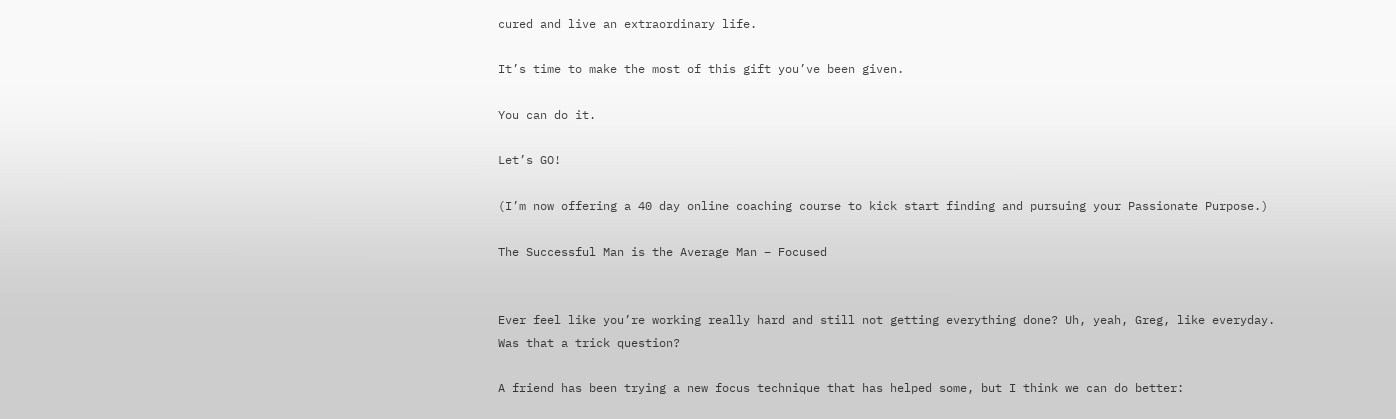cured and live an extraordinary life.

It’s time to make the most of this gift you’ve been given.

You can do it.

Let’s GO!

(I’m now offering a 40 day online coaching course to kick start finding and pursuing your Passionate Purpose.)

The Successful Man is the Average Man – Focused


Ever feel like you’re working really hard and still not getting everything done? Uh, yeah, Greg, like everyday. Was that a trick question?

A friend has been trying a new focus technique that has helped some, but I think we can do better: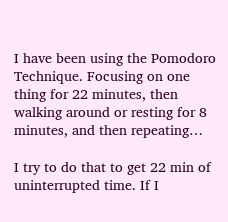I have been using the Pomodoro Technique. Focusing on one thing for 22 minutes, then walking around or resting for 8 minutes, and then repeating…

I try to do that to get 22 min of uninterrupted time. If I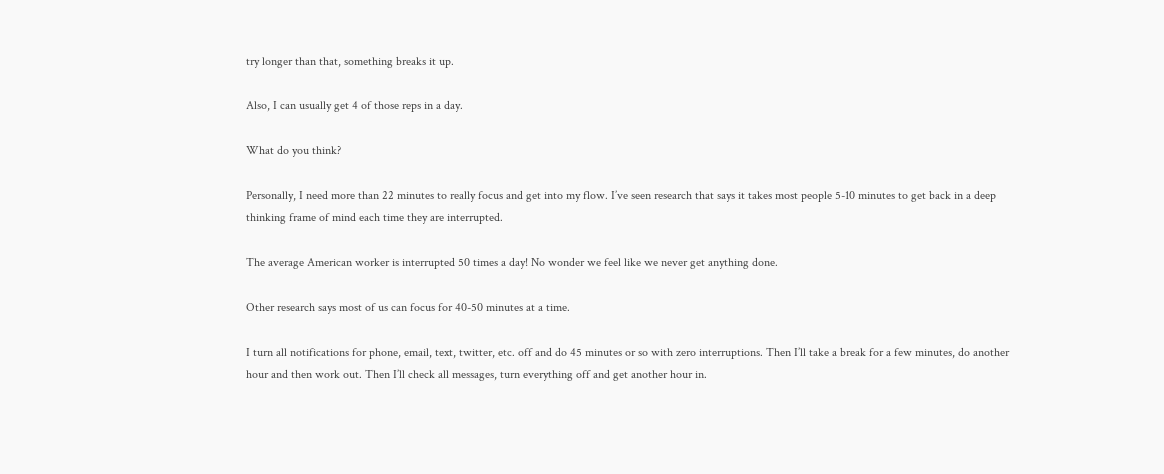try longer than that, something breaks it up.

Also, I can usually get 4 of those reps in a day.

What do you think?

Personally, I need more than 22 minutes to really focus and get into my flow. I’ve seen research that says it takes most people 5-10 minutes to get back in a deep thinking frame of mind each time they are interrupted.

The average American worker is interrupted 50 times a day! No wonder we feel like we never get anything done.

Other research says most of us can focus for 40-50 minutes at a time.

I turn all notifications for phone, email, text, twitter, etc. off and do 45 minutes or so with zero interruptions. Then I’ll take a break for a few minutes, do another hour and then work out. Then I’ll check all messages, turn everything off and get another hour in.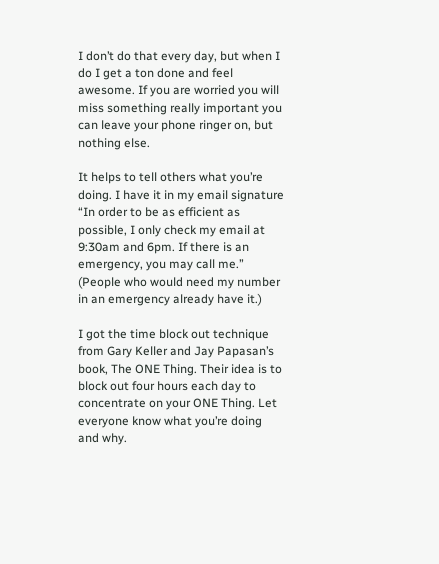I don’t do that every day, but when I do I get a ton done and feel awesome. If you are worried you will miss something really important you can leave your phone ringer on, but nothing else.

It helps to tell others what you’re doing. I have it in my email signature “In order to be as efficient as possible, I only check my email at 9:30am and 6pm. If there is an emergency, you may call me.” (People who would need my number in an emergency already have it.)

I got the time block out technique from Gary Keller and Jay Papasan’s book, The ONE Thing. Their idea is to block out four hours each day to concentrate on your ONE Thing. Let everyone know what you’re doing and why.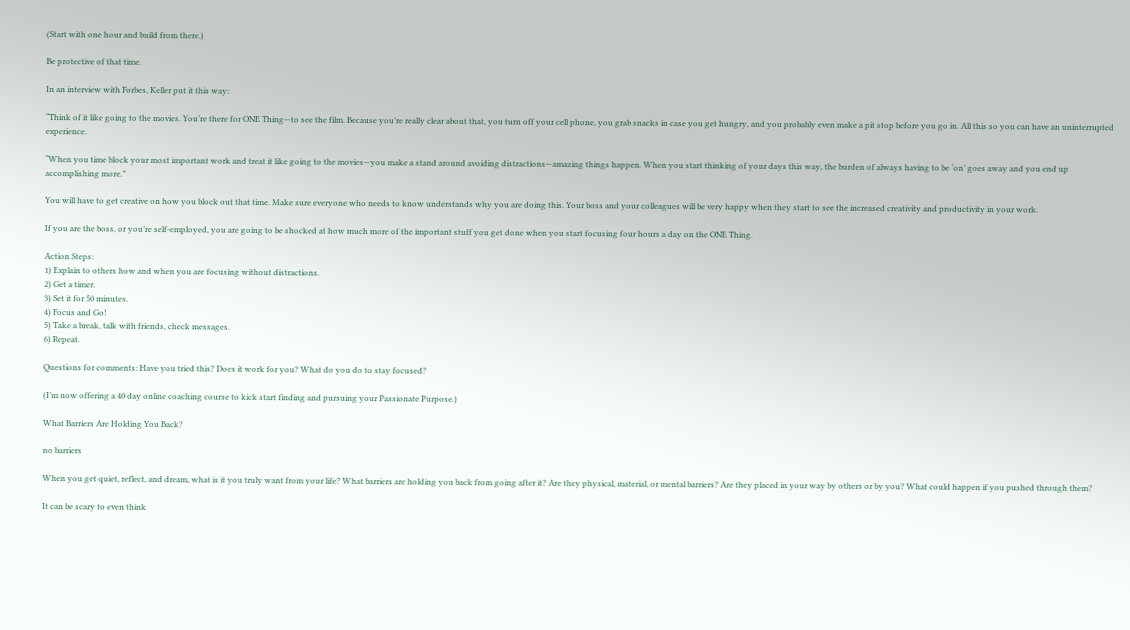(Start with one hour and build from there.)

Be protective of that time.

In an interview with Forbes, Keller put it this way:

“Think of it like going to the movies. You’re there for ONE Thing—to see the film. Because you’re really clear about that, you turn off your cell phone, you grab snacks in case you get hungry, and you probably even make a pit stop before you go in. All this so you can have an uninterrupted experience.

“When you time block your most important work and treat it like going to the movies—you make a stand around avoiding distractions—amazing things happen. When you start thinking of your days this way, the burden of always having to be ‘on’ goes away and you end up accomplishing more.”

You will have to get creative on how you block out that time. Make sure everyone who needs to know understands why you are doing this. Your boss and your colleagues will be very happy when they start to see the increased creativity and productivity in your work.

If you are the boss, or you’re self-employed, you are going to be shocked at how much more of the important stuff you get done when you start focusing four hours a day on the ONE Thing.

Action Steps:
1) Explain to others how and when you are focusing without distractions.
2) Get a timer.
3) Set it for 50 minutes.
4) Focus and Go!
5) Take a break, talk with friends, check messages.
6) Repeat.

Questions for comments: Have you tried this? Does it work for you? What do you do to stay focused?

(I’m now offering a 40 day online coaching course to kick start finding and pursuing your Passionate Purpose.)

What Barriers Are Holding You Back?

no barriers

When you get quiet, reflect, and dream, what is it you truly want from your life? What barriers are holding you back from going after it? Are they physical, material, or mental barriers? Are they placed in your way by others or by you? What could happen if you pushed through them?

It can be scary to even think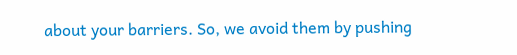about your barriers. So, we avoid them by pushing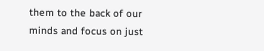them to the back of our minds and focus on just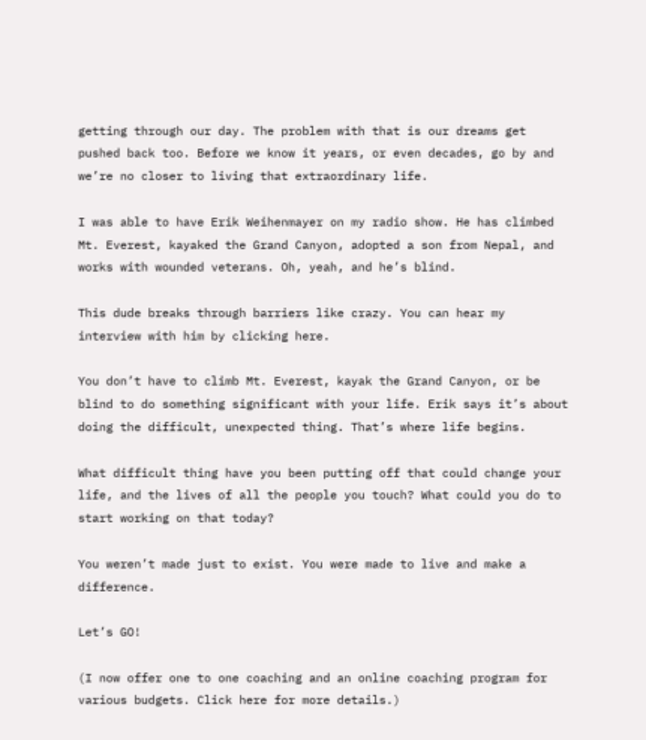getting through our day. The problem with that is our dreams get pushed back too. Before we know it years, or even decades, go by and we’re no closer to living that extraordinary life.

I was able to have Erik Weihenmayer on my radio show. He has climbed Mt. Everest, kayaked the Grand Canyon, adopted a son from Nepal, and works with wounded veterans. Oh, yeah, and he’s blind.

This dude breaks through barriers like crazy. You can hear my interview with him by clicking here.

You don’t have to climb Mt. Everest, kayak the Grand Canyon, or be blind to do something significant with your life. Erik says it’s about doing the difficult, unexpected thing. That’s where life begins.

What difficult thing have you been putting off that could change your life, and the lives of all the people you touch? What could you do to start working on that today?

You weren’t made just to exist. You were made to live and make a difference.

Let’s GO!

(I now offer one to one coaching and an online coaching program for various budgets. Click here for more details.)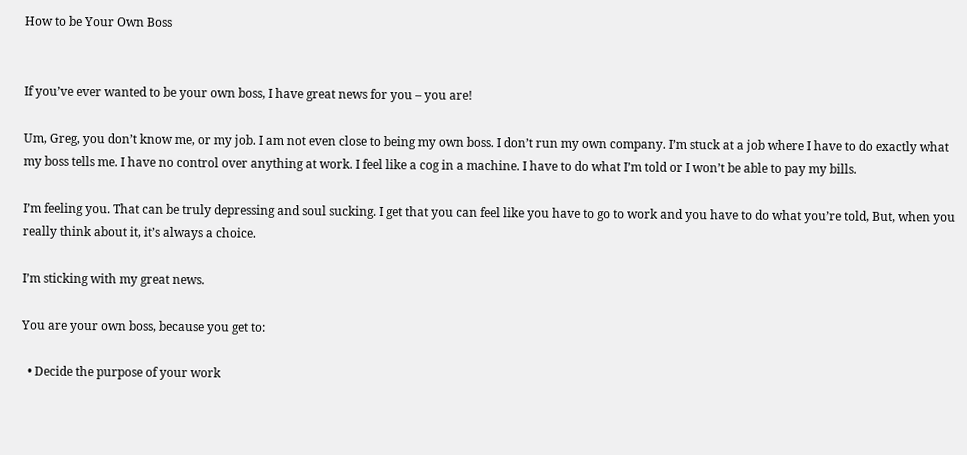How to be Your Own Boss


If you’ve ever wanted to be your own boss, I have great news for you – you are!

Um, Greg, you don’t know me, or my job. I am not even close to being my own boss. I don’t run my own company. I’m stuck at a job where I have to do exactly what my boss tells me. I have no control over anything at work. I feel like a cog in a machine. I have to do what I’m told or I won’t be able to pay my bills.

I’m feeling you. That can be truly depressing and soul sucking. I get that you can feel like you have to go to work and you have to do what you’re told, But, when you really think about it, it’s always a choice.

I’m sticking with my great news.

You are your own boss, because you get to:

  • Decide the purpose of your work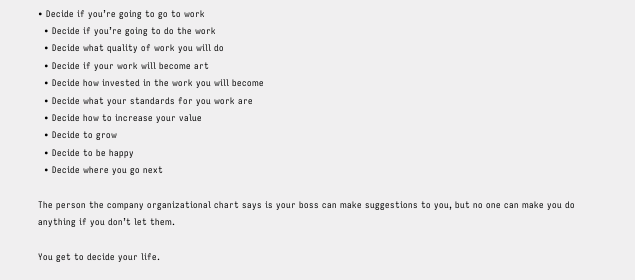• Decide if you’re going to go to work
  • Decide if you’re going to do the work
  • Decide what quality of work you will do
  • Decide if your work will become art
  • Decide how invested in the work you will become
  • Decide what your standards for you work are
  • Decide how to increase your value
  • Decide to grow
  • Decide to be happy
  • Decide where you go next

The person the company organizational chart says is your boss can make suggestions to you, but no one can make you do anything if you don’t let them.

You get to decide your life.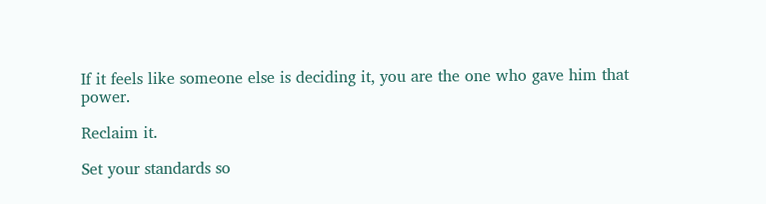If it feels like someone else is deciding it, you are the one who gave him that power.

Reclaim it.

Set your standards so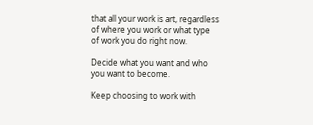that all your work is art, regardless of where you work or what type of work you do right now.

Decide what you want and who you want to become.

Keep choosing to work with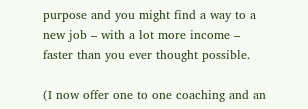purpose and you might find a way to a new job – with a lot more income – faster than you ever thought possible.

(I now offer one to one coaching and an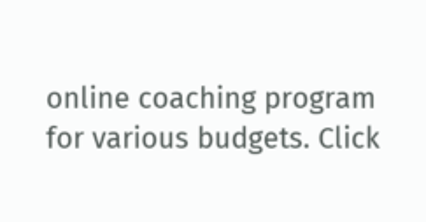online coaching program for various budgets. Click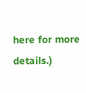here for more details.)